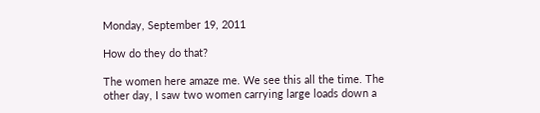Monday, September 19, 2011

How do they do that?

The women here amaze me. We see this all the time. The other day, I saw two women carrying large loads down a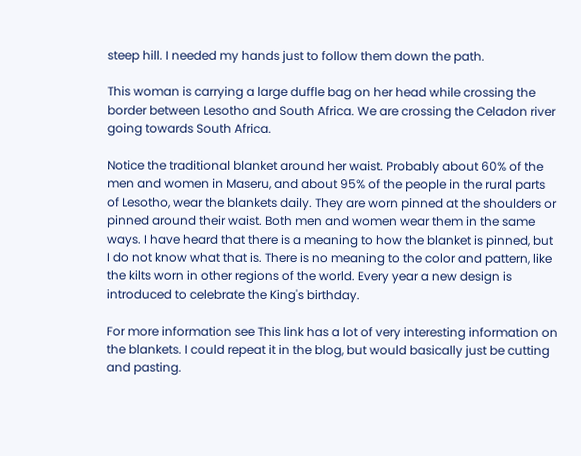steep hill. I needed my hands just to follow them down the path.

This woman is carrying a large duffle bag on her head while crossing the border between Lesotho and South Africa. We are crossing the Celadon river going towards South Africa.

Notice the traditional blanket around her waist. Probably about 60% of the men and women in Maseru, and about 95% of the people in the rural parts of Lesotho, wear the blankets daily. They are worn pinned at the shoulders or pinned around their waist. Both men and women wear them in the same ways. I have heard that there is a meaning to how the blanket is pinned, but I do not know what that is. There is no meaning to the color and pattern, like the kilts worn in other regions of the world. Every year a new design is introduced to celebrate the King's birthday.

For more information see This link has a lot of very interesting information on the blankets. I could repeat it in the blog, but would basically just be cutting and pasting.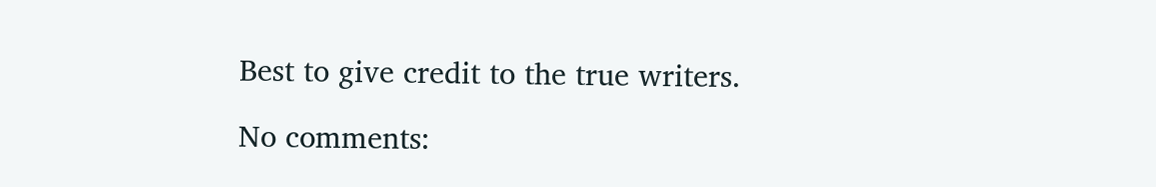Best to give credit to the true writers.

No comments: